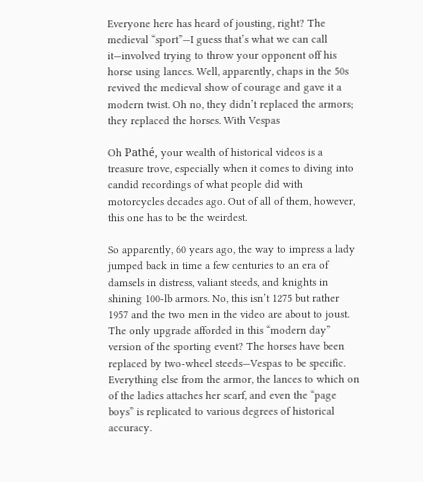Everyone here has heard of jousting, right? The medieval “sport”—I guess that’s what we can call it—involved trying to throw your opponent off his horse using lances. Well, apparently, chaps in the 50s revived the medieval show of courage and gave it a modern twist. Oh no, they didn’t replaced the armors; they replaced the horses. With Vespas

Oh Pathé, your wealth of historical videos is a treasure trove, especially when it comes to diving into candid recordings of what people did with motorcycles decades ago. Out of all of them, however, this one has to be the weirdest.

So apparently, 60 years ago, the way to impress a lady jumped back in time a few centuries to an era of damsels in distress, valiant steeds, and knights in shining 100-lb armors. No, this isn’t 1275 but rather 1957 and the two men in the video are about to joust. The only upgrade afforded in this “modern day” version of the sporting event? The horses have been replaced by two-wheel steeds—Vespas to be specific. Everything else from the armor, the lances to which on of the ladies attaches her scarf, and even the “page boys” is replicated to various degrees of historical accuracy.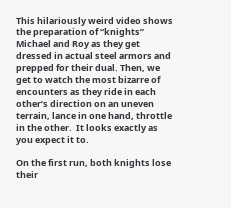This hilariously weird video shows the preparation of “knights” Michael and Roy as they get dressed in actual steel armors and prepped for their dual. Then, we get to watch the most bizarre of encounters as they ride in each other’s direction on an uneven terrain, lance in one hand, throttle in the other.  It looks exactly as you expect it to.

On the first run, both knights lose their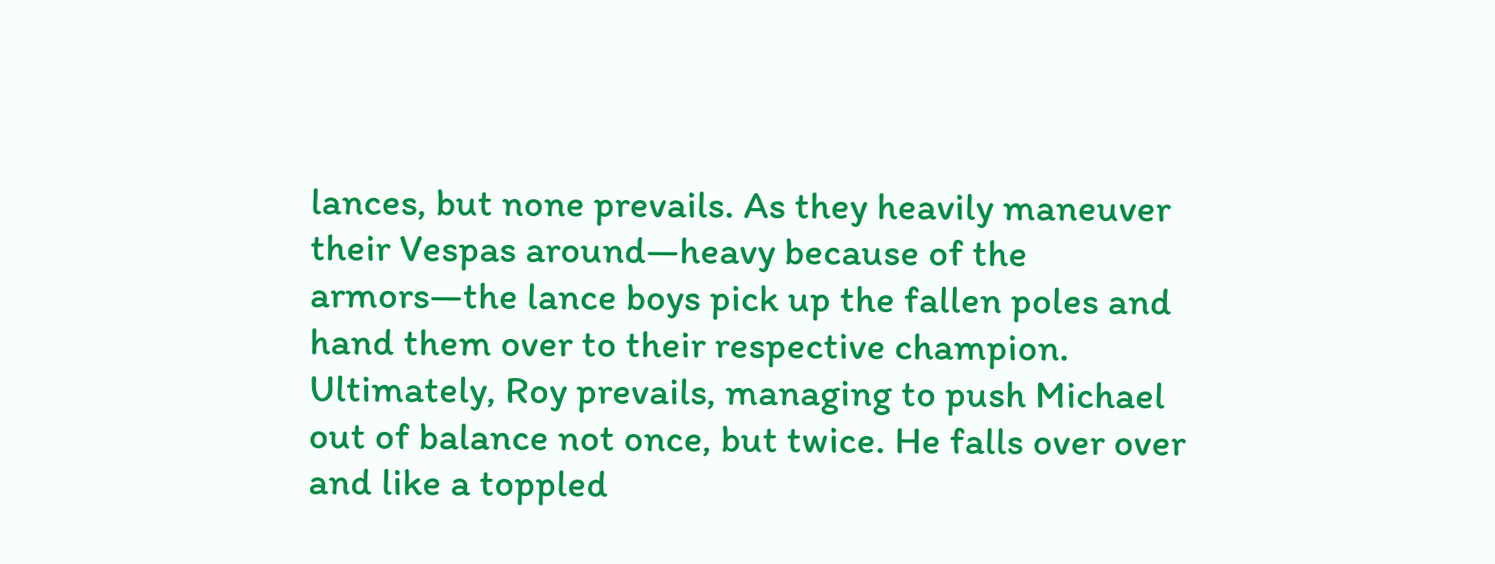lances, but none prevails. As they heavily maneuver their Vespas around—heavy because of the armors—the lance boys pick up the fallen poles and hand them over to their respective champion. Ultimately, Roy prevails, managing to push Michael out of balance not once, but twice. He falls over over and like a toppled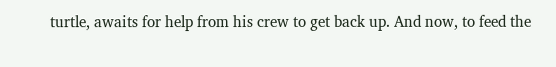turtle, awaits for help from his crew to get back up. And now, to feed the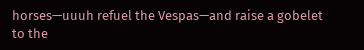horses—uuuh refuel the Vespas—and raise a gobelet to the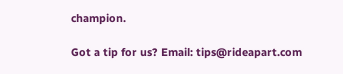champion.

Got a tip for us? Email: tips@rideapart.com